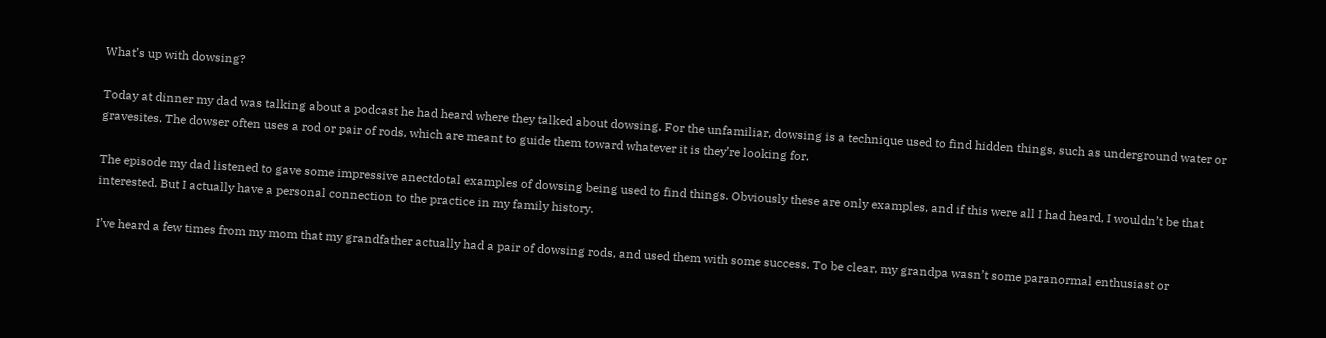What’s up with dowsing?

Today at dinner my dad was talking about a podcast he had heard where they talked about dowsing. For the unfamiliar, dowsing is a technique used to find hidden things, such as underground water or gravesites. The dowser often uses a rod or pair of rods, which are meant to guide them toward whatever it is they’re looking for.

The episode my dad listened to gave some impressive anectdotal examples of dowsing being used to find things. Obviously these are only examples, and if this were all I had heard, I wouldn’t be that interested. But I actually have a personal connection to the practice in my family history.

I’ve heard a few times from my mom that my grandfather actually had a pair of dowsing rods, and used them with some success. To be clear, my grandpa wasn’t some paranormal enthusiast or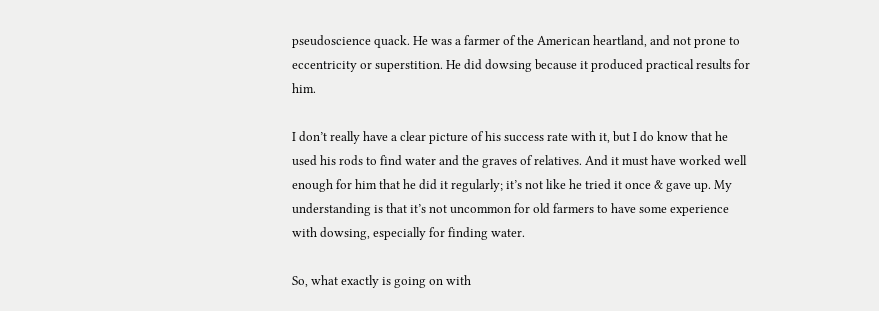pseudoscience quack. He was a farmer of the American heartland, and not prone to eccentricity or superstition. He did dowsing because it produced practical results for him.

I don’t really have a clear picture of his success rate with it, but I do know that he used his rods to find water and the graves of relatives. And it must have worked well enough for him that he did it regularly; it’s not like he tried it once & gave up. My understanding is that it’s not uncommon for old farmers to have some experience with dowsing, especially for finding water.

So, what exactly is going on with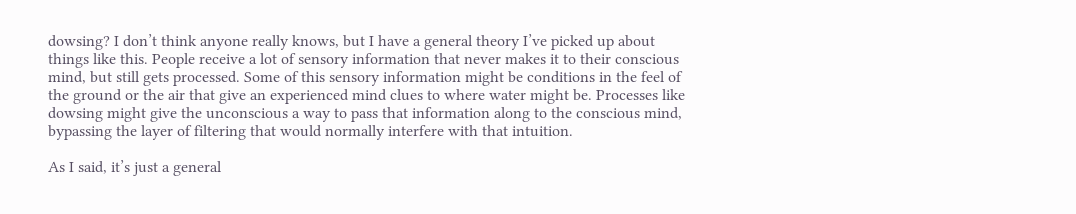dowsing? I don’t think anyone really knows, but I have a general theory I’ve picked up about things like this. People receive a lot of sensory information that never makes it to their conscious mind, but still gets processed. Some of this sensory information might be conditions in the feel of the ground or the air that give an experienced mind clues to where water might be. Processes like dowsing might give the unconscious a way to pass that information along to the conscious mind, bypassing the layer of filtering that would normally interfere with that intuition.

As I said, it’s just a general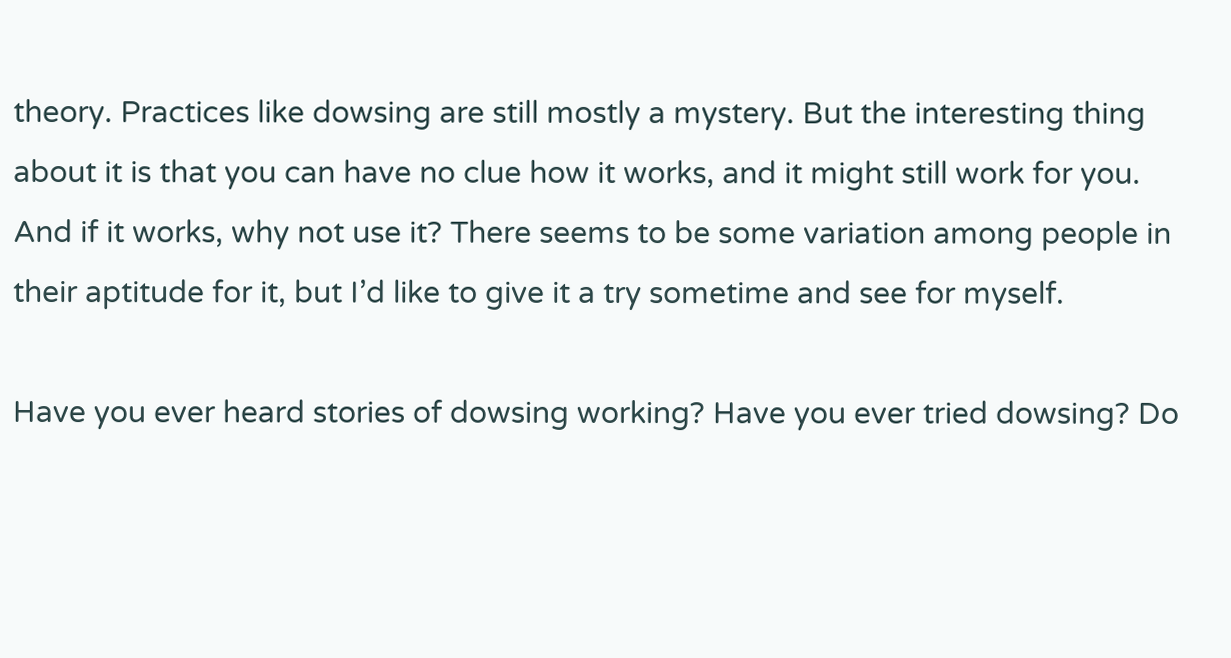theory. Practices like dowsing are still mostly a mystery. But the interesting thing about it is that you can have no clue how it works, and it might still work for you. And if it works, why not use it? There seems to be some variation among people in their aptitude for it, but I’d like to give it a try sometime and see for myself.

Have you ever heard stories of dowsing working? Have you ever tried dowsing? Do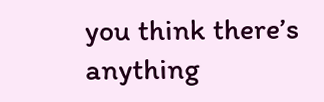you think there’s anything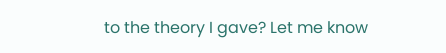to the theory I gave? Let me know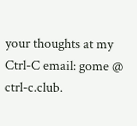your thoughts at my Ctrl-C email: gome @ ctrl-c.club.